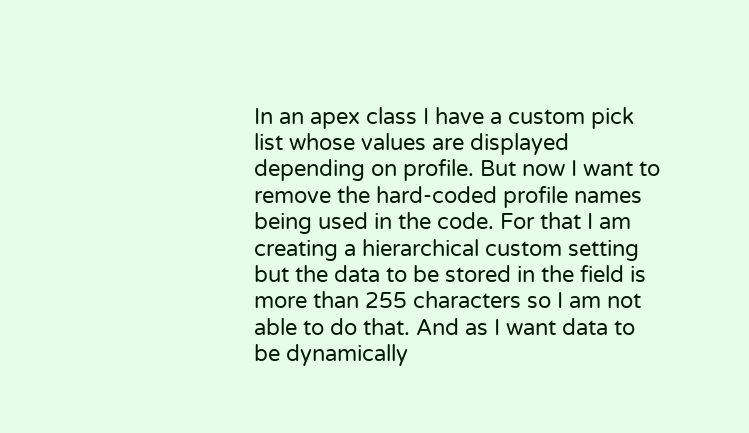In an apex class I have a custom pick list whose values are displayed depending on profile. But now I want to remove the hard-coded profile names being used in the code. For that I am creating a hierarchical custom setting but the data to be stored in the field is more than 255 characters so I am not able to do that. And as I want data to be dynamically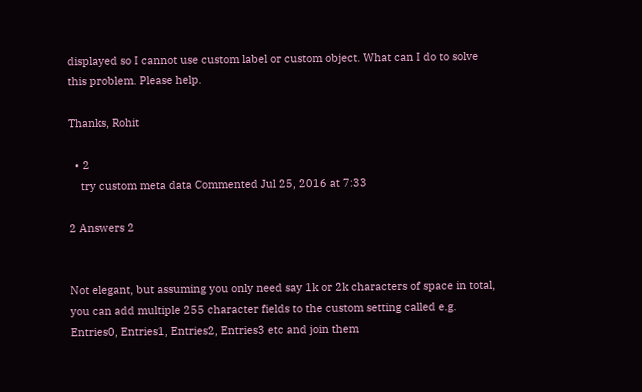displayed so I cannot use custom label or custom object. What can I do to solve this problem. Please help.

Thanks, Rohit

  • 2
    try custom meta data Commented Jul 25, 2016 at 7:33

2 Answers 2


Not elegant, but assuming you only need say 1k or 2k characters of space in total, you can add multiple 255 character fields to the custom setting called e.g. Entries0, Entries1, Entries2, Entries3 etc and join them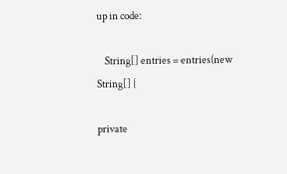up in code:

    String[] entries = entries(new String[] {

private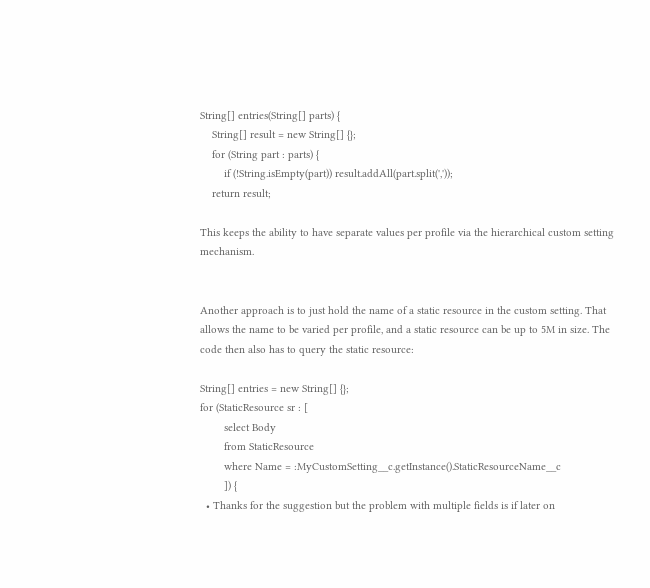String[] entries(String[] parts) {
    String[] result = new String[] {};
    for (String part : parts) {
        if (!String.isEmpty(part)) result.addAll(part.split(','));
    return result;

This keeps the ability to have separate values per profile via the hierarchical custom setting mechanism.


Another approach is to just hold the name of a static resource in the custom setting. That allows the name to be varied per profile, and a static resource can be up to 5M in size. The code then also has to query the static resource:

String[] entries = new String[] {};
for (StaticResource sr : [
        select Body
        from StaticResource
        where Name = :MyCustomSetting__c.getInstance().StaticResourceName__c
        ]) {
  • Thanks for the suggestion but the problem with multiple fields is if later on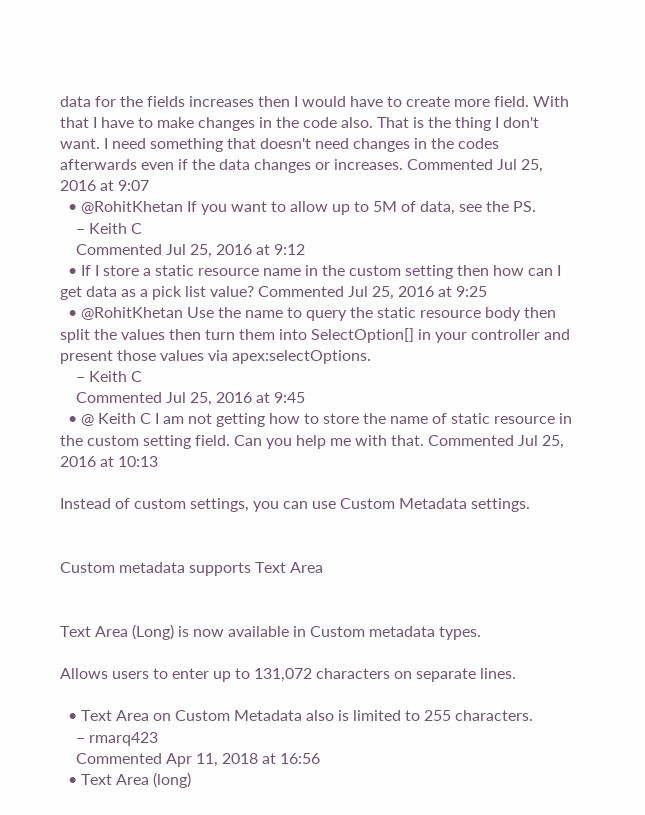data for the fields increases then I would have to create more field. With that I have to make changes in the code also. That is the thing I don't want. I need something that doesn't need changes in the codes afterwards even if the data changes or increases. Commented Jul 25, 2016 at 9:07
  • @RohitKhetan If you want to allow up to 5M of data, see the PS.
    – Keith C
    Commented Jul 25, 2016 at 9:12
  • If I store a static resource name in the custom setting then how can I get data as a pick list value? Commented Jul 25, 2016 at 9:25
  • @RohitKhetan Use the name to query the static resource body then split the values then turn them into SelectOption[] in your controller and present those values via apex:selectOptions.
    – Keith C
    Commented Jul 25, 2016 at 9:45
  • @ Keith C I am not getting how to store the name of static resource in the custom setting field. Can you help me with that. Commented Jul 25, 2016 at 10:13

Instead of custom settings, you can use Custom Metadata settings.


Custom metadata supports Text Area


Text Area (Long) is now available in Custom metadata types.

Allows users to enter up to 131,072 characters on separate lines.

  • Text Area on Custom Metadata also is limited to 255 characters.
    – rmarq423
    Commented Apr 11, 2018 at 16:56
  • Text Area (long)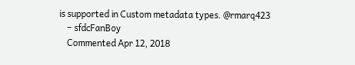is supported in Custom metadata types. @rmarq423
    – sfdcFanBoy
    Commented Apr 12, 2018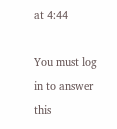at 4:44

You must log in to answer this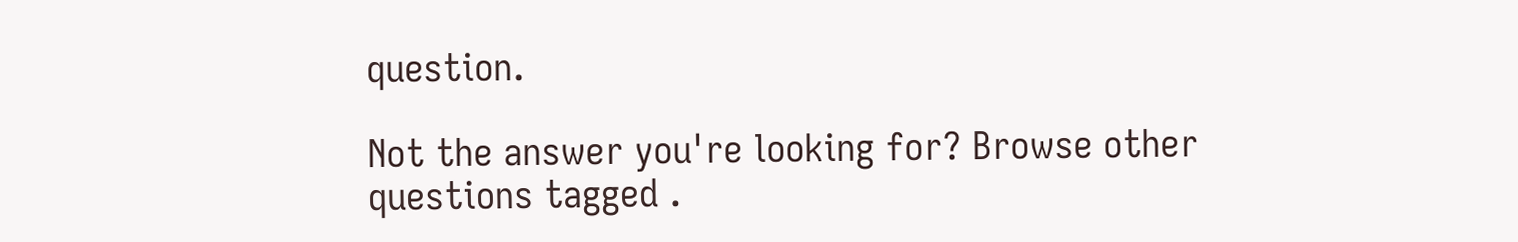question.

Not the answer you're looking for? Browse other questions tagged .